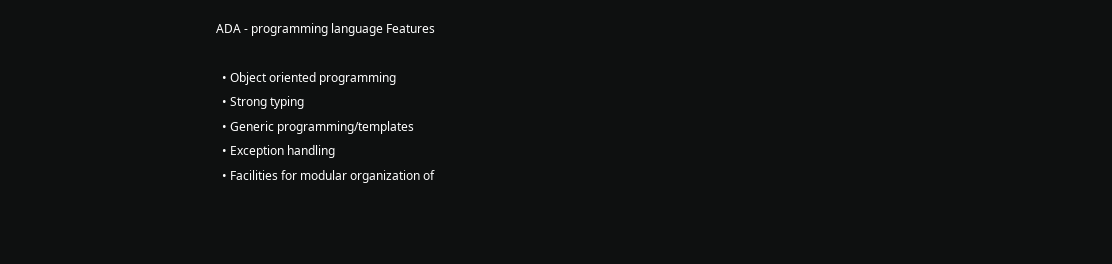ADA - programming language Features

  • Object oriented programming
  • Strong typing
  • Generic programming/templates
  • Exception handling
  • Facilities for modular organization of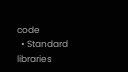code
  • Standard libraries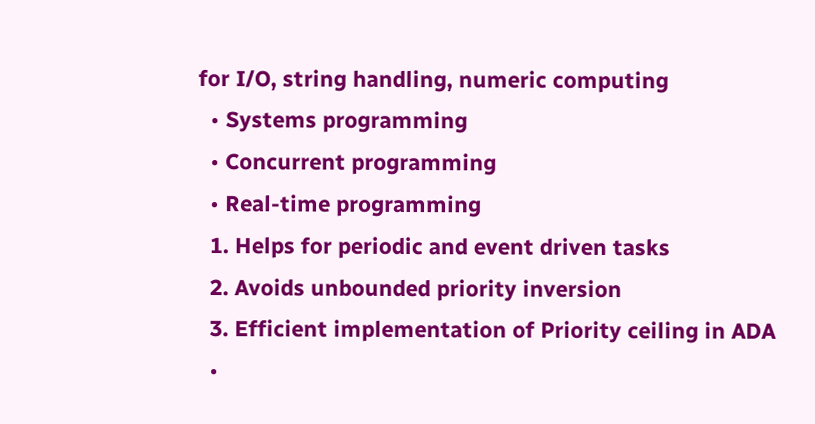for I/O, string handling, numeric computing
  • Systems programming
  • Concurrent programming
  • Real-time programming
  1. Helps for periodic and event driven tasks
  2. Avoids unbounded priority inversion
  3. Efficient implementation of Priority ceiling in ADA
  •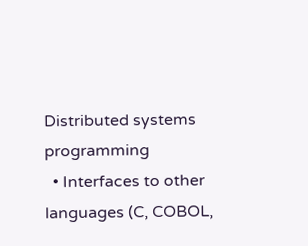Distributed systems programming
  • Interfaces to other languages (C, COBOL,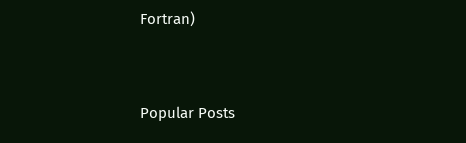Fortran)


Popular Posts